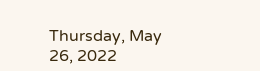Thursday, May 26, 2022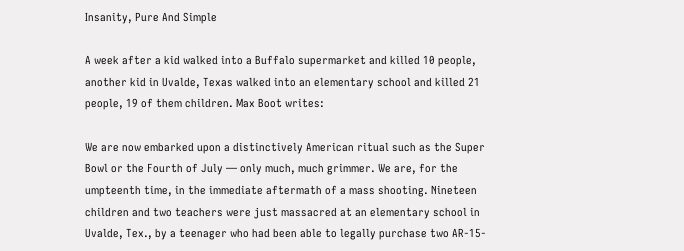Insanity, Pure And Simple

A week after a kid walked into a Buffalo supermarket and killed 10 people, another kid in Uvalde, Texas walked into an elementary school and killed 21 people, 19 of them children. Max Boot writes:

We are now embarked upon a distinctively American ritual such as the Super Bowl or the Fourth of July — only much, much grimmer. We are, for the umpteenth time, in the immediate aftermath of a mass shooting. Nineteen children and two teachers were just massacred at an elementary school in Uvalde, Tex., by a teenager who had been able to legally purchase two AR-15-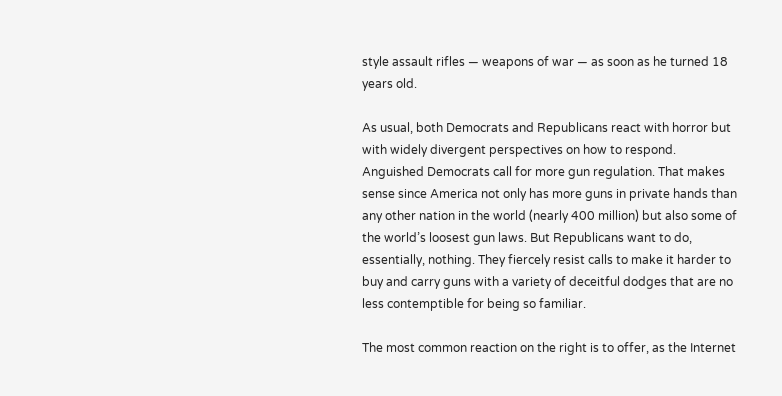style assault rifles — weapons of war — as soon as he turned 18 years old.

As usual, both Democrats and Republicans react with horror but with widely divergent perspectives on how to respond. Anguished Democrats call for more gun regulation. That makes sense since America not only has more guns in private hands than any other nation in the world (nearly 400 million) but also some of the world’s loosest gun laws. But Republicans want to do, essentially, nothing. They fiercely resist calls to make it harder to buy and carry guns with a variety of deceitful dodges that are no less contemptible for being so familiar.

The most common reaction on the right is to offer, as the Internet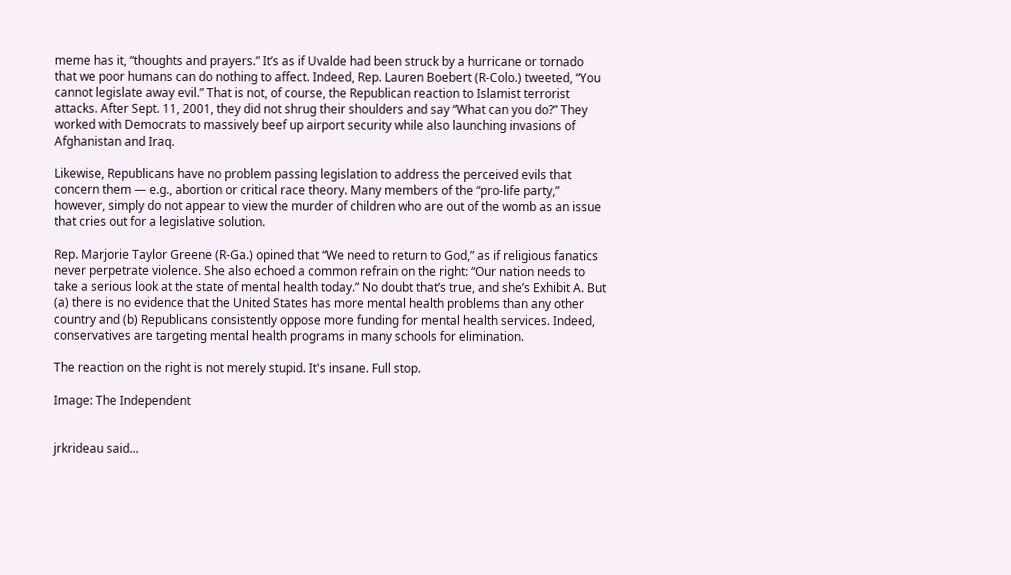meme has it, “thoughts and prayers.” It’s as if Uvalde had been struck by a hurricane or tornado that we poor humans can do nothing to affect. Indeed, Rep. Lauren Boebert (R-Colo.) tweeted, “You cannot legislate away evil.” That is not, of course, the Republican reaction to Islamist terrorist attacks. After Sept. 11, 2001, they did not shrug their shoulders and say “What can you do?” They worked with Democrats to massively beef up airport security while also launching invasions of Afghanistan and Iraq.

Likewise, Republicans have no problem passing legislation to address the perceived evils that concern them — e.g., abortion or critical race theory. Many members of the “pro-life party,” however, simply do not appear to view the murder of children who are out of the womb as an issue that cries out for a legislative solution.

Rep. Marjorie Taylor Greene (R-Ga.) opined that “We need to return to God,” as if religious fanatics never perpetrate violence. She also echoed a common refrain on the right: “Our nation needs to take a serious look at the state of mental health today.” No doubt that’s true, and she’s Exhibit A. But (a) there is no evidence that the United States has more mental health problems than any other country and (b) Republicans consistently oppose more funding for mental health services. Indeed, conservatives are targeting mental health programs in many schools for elimination.

The reaction on the right is not merely stupid. It's insane. Full stop.

Image: The Independent


jrkrideau said...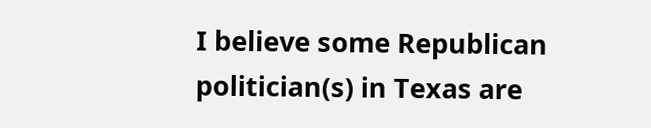I believe some Republican politician(s) in Texas are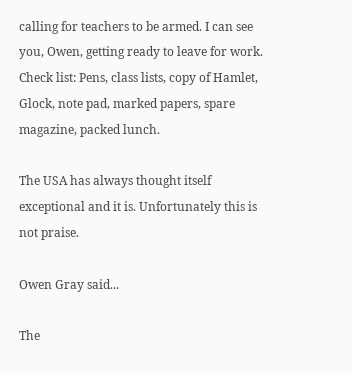calling for teachers to be armed. I can see you, Owen, getting ready to leave for work. Check list: Pens, class lists, copy of Hamlet, Glock, note pad, marked papers, spare magazine, packed lunch.

The USA has always thought itself exceptional and it is. Unfortunately this is not praise.

Owen Gray said...

The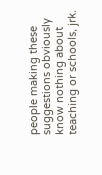people making these suggestions obviously know nothing about teaching or schools, jrk.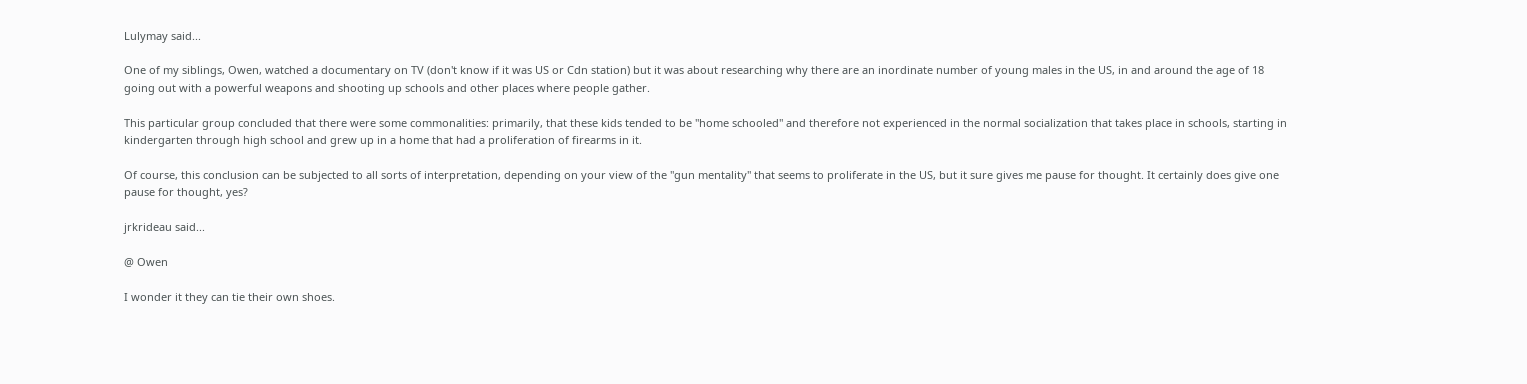Lulymay said...

One of my siblings, Owen, watched a documentary on TV (don't know if it was US or Cdn station) but it was about researching why there are an inordinate number of young males in the US, in and around the age of 18 going out with a powerful weapons and shooting up schools and other places where people gather.

This particular group concluded that there were some commonalities: primarily, that these kids tended to be "home schooled" and therefore not experienced in the normal socialization that takes place in schools, starting in kindergarten through high school and grew up in a home that had a proliferation of firearms in it.

Of course, this conclusion can be subjected to all sorts of interpretation, depending on your view of the "gun mentality" that seems to proliferate in the US, but it sure gives me pause for thought. It certainly does give one pause for thought, yes?

jrkrideau said...

@ Owen

I wonder it they can tie their own shoes.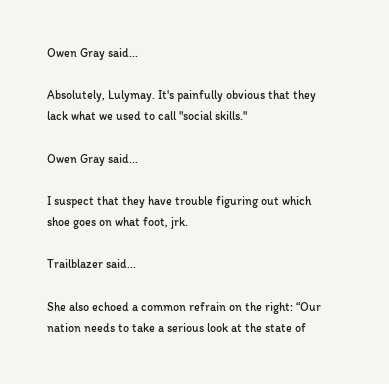Owen Gray said...

Absolutely, Lulymay. It's painfully obvious that they lack what we used to call "social skills."

Owen Gray said...

I suspect that they have trouble figuring out which shoe goes on what foot, jrk.

Trailblazer said...

She also echoed a common refrain on the right: “Our nation needs to take a serious look at the state of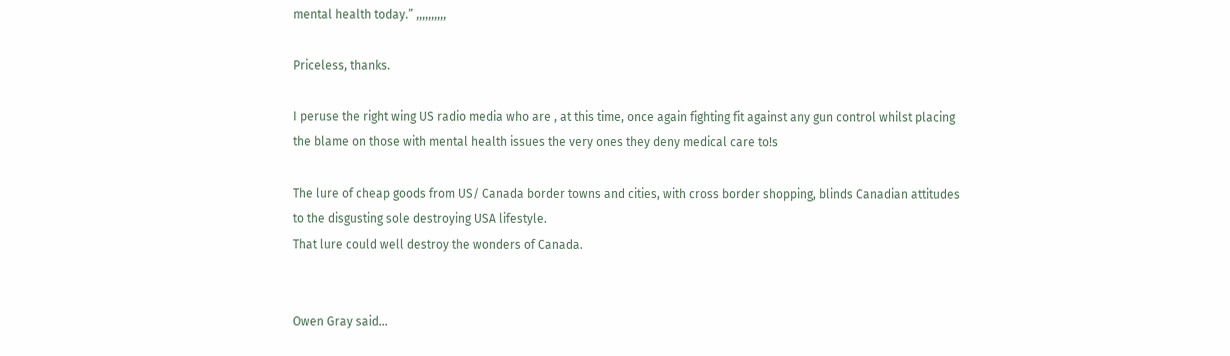mental health today.” ,,,,,,,,,,

Priceless, thanks.

I peruse the right wing US radio media who are , at this time, once again fighting fit against any gun control whilst placing the blame on those with mental health issues the very ones they deny medical care to!s

The lure of cheap goods from US/ Canada border towns and cities, with cross border shopping, blinds Canadian attitudes to the disgusting sole destroying USA lifestyle.
That lure could well destroy the wonders of Canada.


Owen Gray said...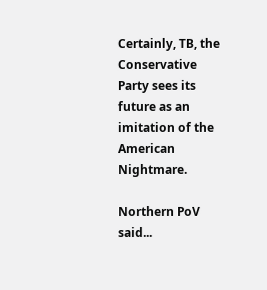Certainly, TB, the Conservative Party sees its future as an imitation of the American Nightmare.

Northern PoV said...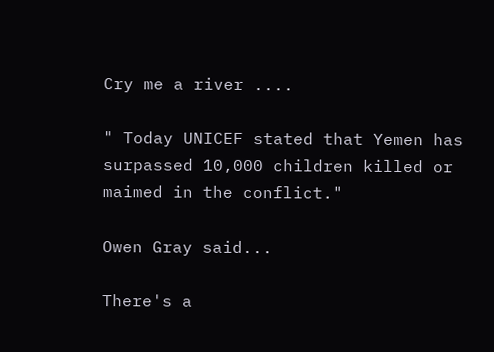Cry me a river ....

" Today UNICEF stated that Yemen has surpassed 10,000 children killed or maimed in the conflict."

Owen Gray said...

There's a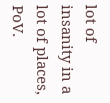lot of insanity in a lot of places, PoV.